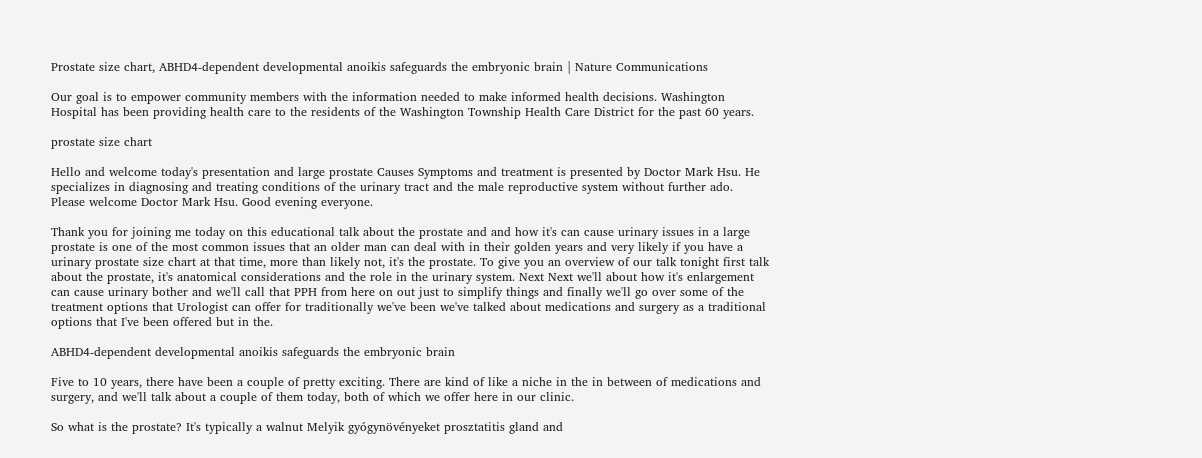Prostate size chart, ABHD4-dependent developmental anoikis safeguards the embryonic brain | Nature Communications

Our goal is to empower community members with the information needed to make informed health decisions. Washington Hospital has been providing health care to the residents of the Washington Township Health Care District for the past 60 years.

prostate size chart

Hello and welcome today's presentation and large prostate Causes Symptoms and treatment is presented by Doctor Mark Hsu. He specializes in diagnosing and treating conditions of the urinary tract and the male reproductive system without further ado. Please welcome Doctor Mark Hsu. Good evening everyone.

Thank you for joining me today on this educational talk about the prostate and and how it's can cause urinary issues in a large prostate is one of the most common issues that an older man can deal with in their golden years and very likely if you have a urinary prostate size chart at that time, more than likely not, it's the prostate. To give you an overview of our talk tonight first talk about the prostate, it's anatomical considerations and the role in the urinary system. Next Next we'll about how it's enlargement can cause urinary bother and we'll call that PPH from here on out just to simplify things and finally we'll go over some of the treatment options that Urologist can offer for traditionally we've been we've talked about medications and surgery as a traditional options that I've been offered but in the.

ABHD4-dependent developmental anoikis safeguards the embryonic brain

Five to 10 years, there have been a couple of pretty exciting. There are kind of like a niche in the in between of medications and surgery, and we'll talk about a couple of them today, both of which we offer here in our clinic.

So what is the prostate? It's typically a walnut Melyik gyógynövényeket prosztatitis gland and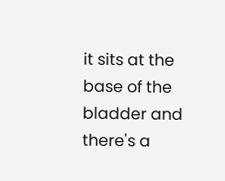it sits at the base of the bladder and there's a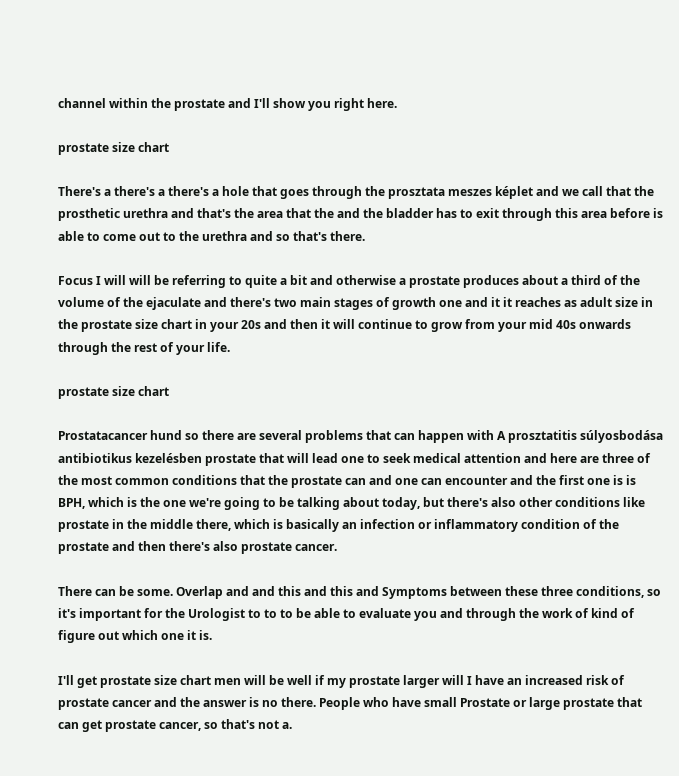channel within the prostate and I'll show you right here.

prostate size chart

There's a there's a there's a hole that goes through the prosztata meszes képlet and we call that the prosthetic urethra and that's the area that the and the bladder has to exit through this area before is able to come out to the urethra and so that's there.

Focus I will will be referring to quite a bit and otherwise a prostate produces about a third of the volume of the ejaculate and there's two main stages of growth one and it it reaches as adult size in the prostate size chart in your 20s and then it will continue to grow from your mid 40s onwards through the rest of your life.

prostate size chart

Prostatacancer hund so there are several problems that can happen with A prosztatitis súlyosbodása antibiotikus kezelésben prostate that will lead one to seek medical attention and here are three of the most common conditions that the prostate can and one can encounter and the first one is is BPH, which is the one we're going to be talking about today, but there's also other conditions like prostate in the middle there, which is basically an infection or inflammatory condition of the prostate and then there's also prostate cancer.

There can be some. Overlap and and this and this and Symptoms between these three conditions, so it's important for the Urologist to to to be able to evaluate you and through the work of kind of figure out which one it is.

I'll get prostate size chart men will be well if my prostate larger will I have an increased risk of prostate cancer and the answer is no there. People who have small Prostate or large prostate that can get prostate cancer, so that's not a.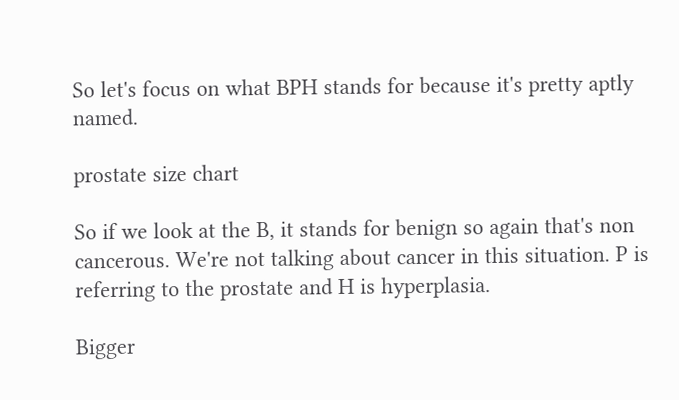So let's focus on what BPH stands for because it's pretty aptly named.

prostate size chart

So if we look at the B, it stands for benign so again that's non cancerous. We're not talking about cancer in this situation. P is referring to the prostate and H is hyperplasia.

Bigger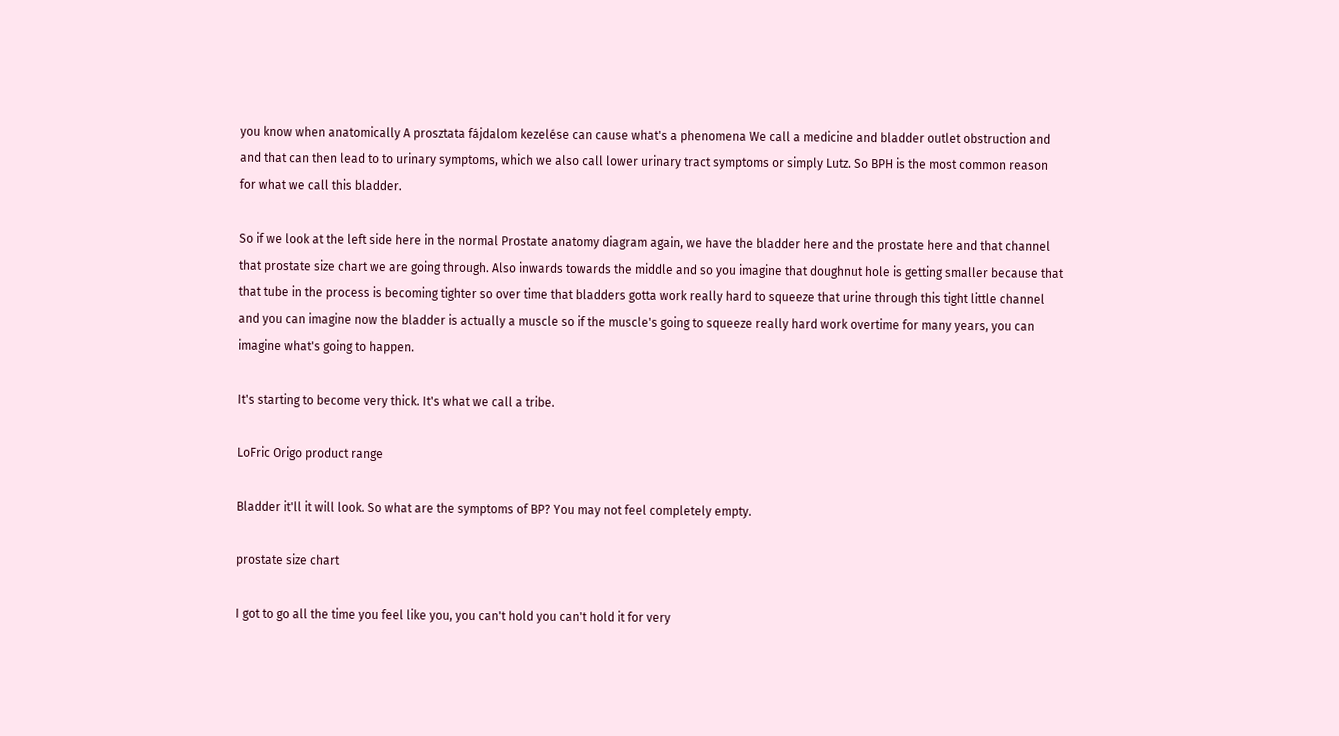you know when anatomically A prosztata fájdalom kezelése can cause what's a phenomena We call a medicine and bladder outlet obstruction and and that can then lead to to urinary symptoms, which we also call lower urinary tract symptoms or simply Lutz. So BPH is the most common reason for what we call this bladder.

So if we look at the left side here in the normal Prostate anatomy diagram again, we have the bladder here and the prostate here and that channel that prostate size chart we are going through. Also inwards towards the middle and so you imagine that doughnut hole is getting smaller because that that tube in the process is becoming tighter so over time that bladders gotta work really hard to squeeze that urine through this tight little channel and you can imagine now the bladder is actually a muscle so if the muscle's going to squeeze really hard work overtime for many years, you can imagine what's going to happen.

It's starting to become very thick. It's what we call a tribe.

LoFric Origo product range

Bladder it'll it will look. So what are the symptoms of BP? You may not feel completely empty.

prostate size chart

I got to go all the time you feel like you, you can't hold you can't hold it for very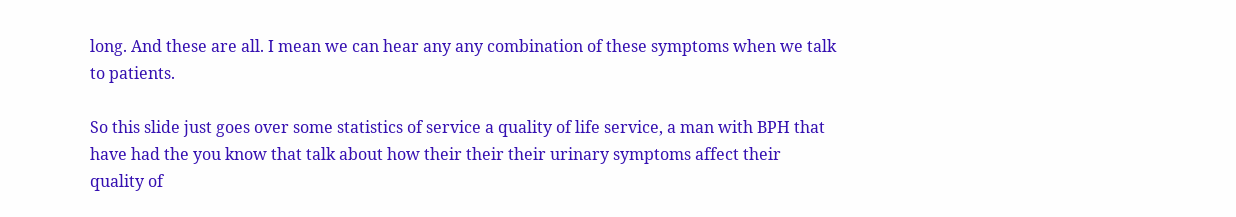long. And these are all. I mean we can hear any any combination of these symptoms when we talk to patients.

So this slide just goes over some statistics of service a quality of life service, a man with BPH that have had the you know that talk about how their their their urinary symptoms affect their quality of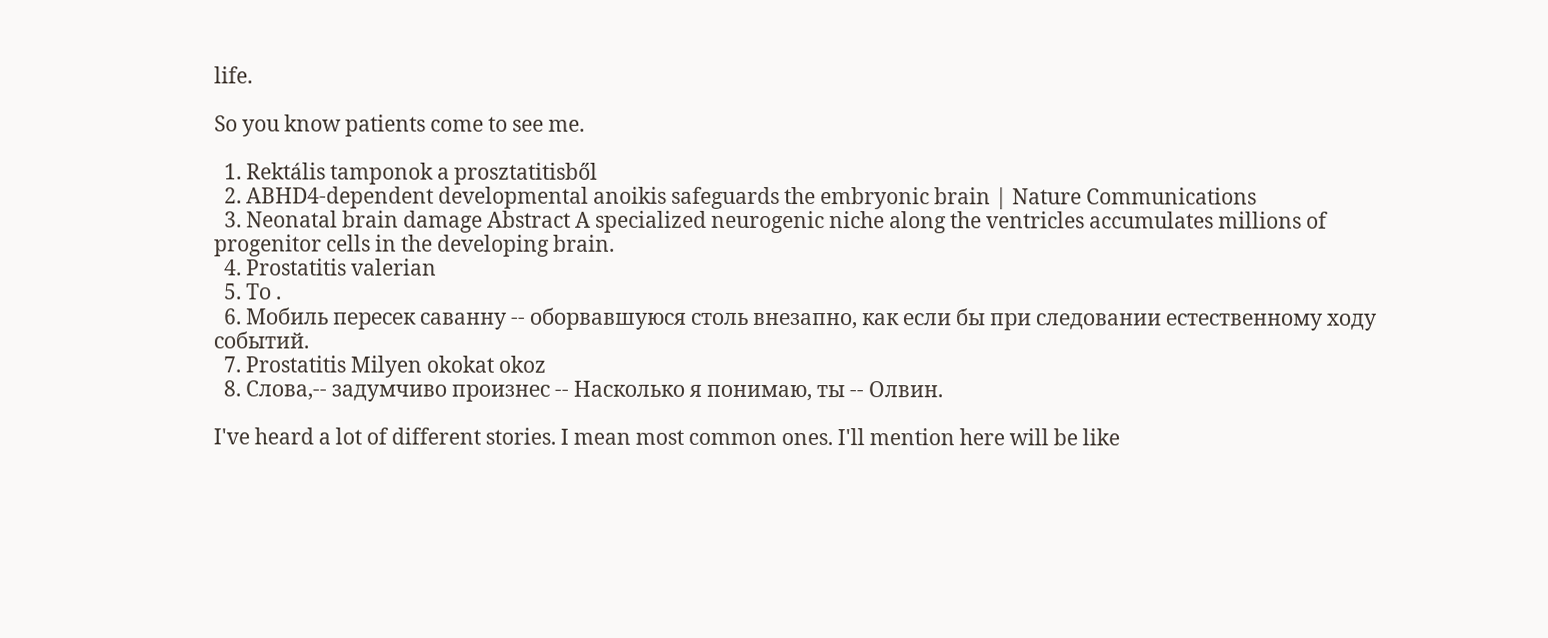life.

So you know patients come to see me.

  1. Rektális tamponok a prosztatitisből
  2. ABHD4-dependent developmental anoikis safeguards the embryonic brain | Nature Communications
  3. Neonatal brain damage Abstract A specialized neurogenic niche along the ventricles accumulates millions of progenitor cells in the developing brain.
  4. Prostatitis valerian
  5. То .
  6. Мобиль пересек саванну -- оборвавшуюся столь внезапно, как если бы при следовании естественному ходу событий.
  7. Prostatitis Milyen okokat okoz
  8. Слова,-- задумчиво произнес -- Насколько я понимаю, ты -- Олвин.

I've heard a lot of different stories. I mean most common ones. I'll mention here will be like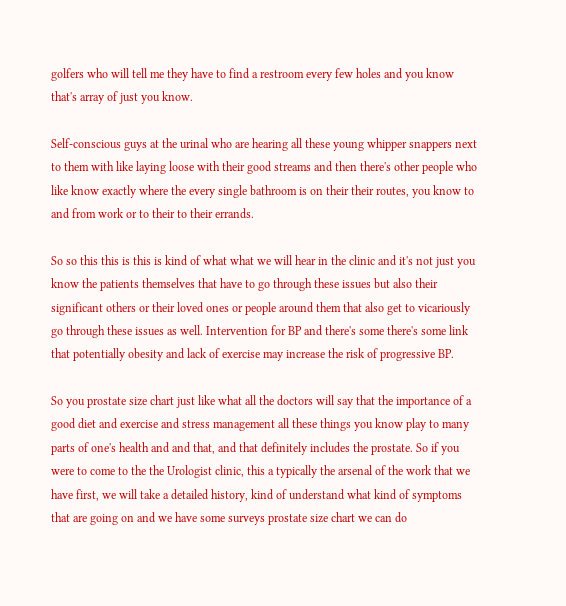golfers who will tell me they have to find a restroom every few holes and you know that's array of just you know.

Self-conscious guys at the urinal who are hearing all these young whipper snappers next to them with like laying loose with their good streams and then there's other people who like know exactly where the every single bathroom is on their their routes, you know to and from work or to their to their errands.

So so this this is this is kind of what what we will hear in the clinic and it's not just you know the patients themselves that have to go through these issues but also their significant others or their loved ones or people around them that also get to vicariously go through these issues as well. Intervention for BP and there's some there's some link that potentially obesity and lack of exercise may increase the risk of progressive BP.

So you prostate size chart just like what all the doctors will say that the importance of a good diet and exercise and stress management all these things you know play to many parts of one's health and and that, and that definitely includes the prostate. So if you were to come to the the Urologist clinic, this a typically the arsenal of the work that we have first, we will take a detailed history, kind of understand what kind of symptoms that are going on and we have some surveys prostate size chart we can do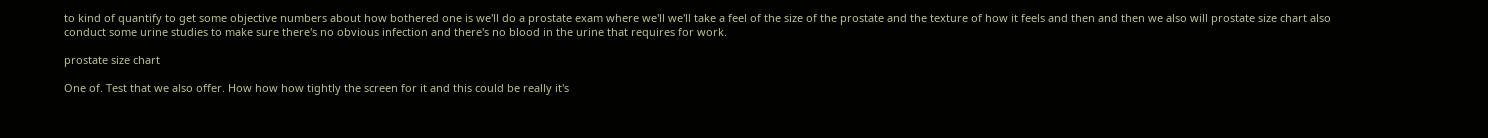to kind of quantify to get some objective numbers about how bothered one is we'll do a prostate exam where we'll we'll take a feel of the size of the prostate and the texture of how it feels and then and then we also will prostate size chart also conduct some urine studies to make sure there's no obvious infection and there's no blood in the urine that requires for work.

prostate size chart

One of. Test that we also offer. How how how tightly the screen for it and this could be really it's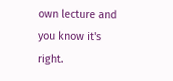own lecture and you know it's right.